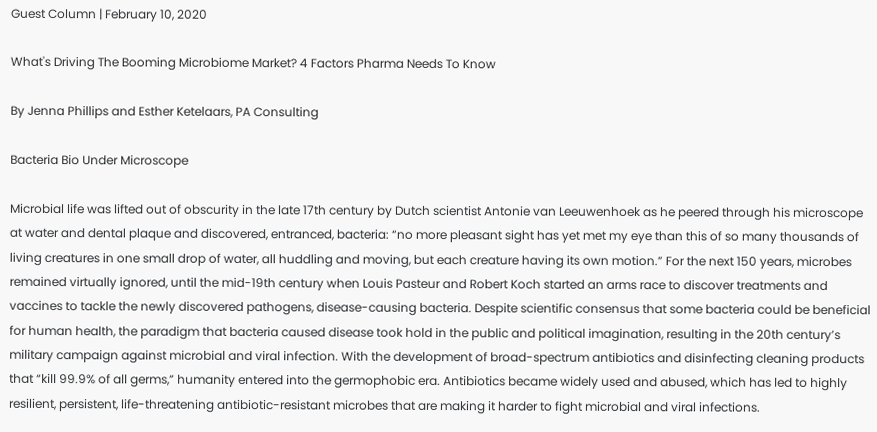Guest Column | February 10, 2020

What's Driving The Booming Microbiome Market? 4 Factors Pharma Needs To Know

By Jenna Phillips and Esther Ketelaars, PA Consulting

Bacteria Bio Under Microscope

Microbial life was lifted out of obscurity in the late 17th century by Dutch scientist Antonie van Leeuwenhoek as he peered through his microscope at water and dental plaque and discovered, entranced, bacteria: “no more pleasant sight has yet met my eye than this of so many thousands of living creatures in one small drop of water, all huddling and moving, but each creature having its own motion.” For the next 150 years, microbes remained virtually ignored, until the mid-19th century when Louis Pasteur and Robert Koch started an arms race to discover treatments and vaccines to tackle the newly discovered pathogens, disease-causing bacteria. Despite scientific consensus that some bacteria could be beneficial for human health, the paradigm that bacteria caused disease took hold in the public and political imagination, resulting in the 20th century’s military campaign against microbial and viral infection. With the development of broad-spectrum antibiotics and disinfecting cleaning products that “kill 99.9% of all germs,” humanity entered into the germophobic era. Antibiotics became widely used and abused, which has led to highly resilient, persistent, life-threatening antibiotic-resistant microbes that are making it harder to fight microbial and viral infections.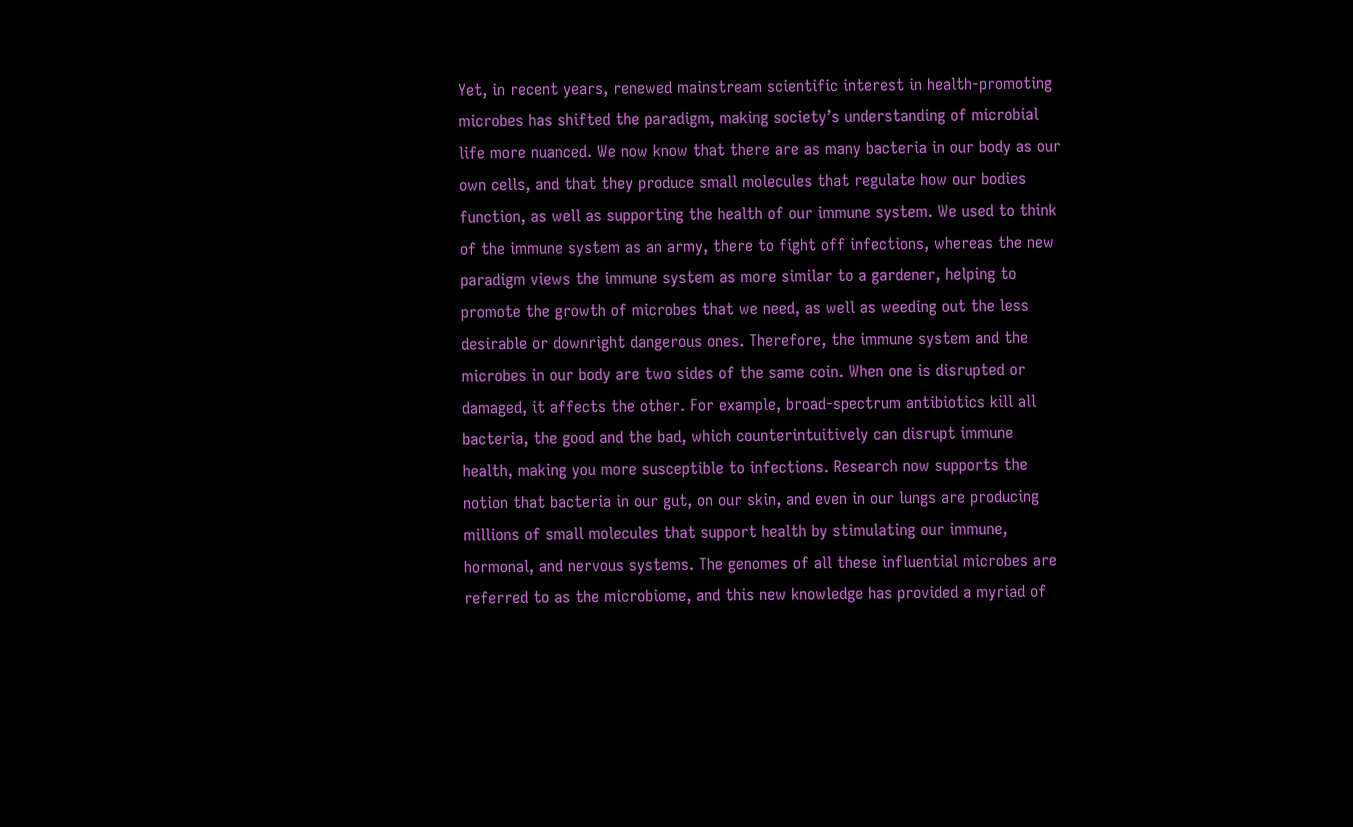Yet, in recent years, renewed mainstream scientific interest in health-promoting microbes has shifted the paradigm, making society’s understanding of microbial life more nuanced. We now know that there are as many bacteria in our body as our own cells, and that they produce small molecules that regulate how our bodies function, as well as supporting the health of our immune system. We used to think of the immune system as an army, there to fight off infections, whereas the new paradigm views the immune system as more similar to a gardener, helping to promote the growth of microbes that we need, as well as weeding out the less desirable or downright dangerous ones. Therefore, the immune system and the microbes in our body are two sides of the same coin. When one is disrupted or damaged, it affects the other. For example, broad-spectrum antibiotics kill all bacteria, the good and the bad, which counterintuitively can disrupt immune health, making you more susceptible to infections. Research now supports the notion that bacteria in our gut, on our skin, and even in our lungs are producing millions of small molecules that support health by stimulating our immune, hormonal, and nervous systems. The genomes of all these influential microbes are referred to as the microbiome, and this new knowledge has provided a myriad of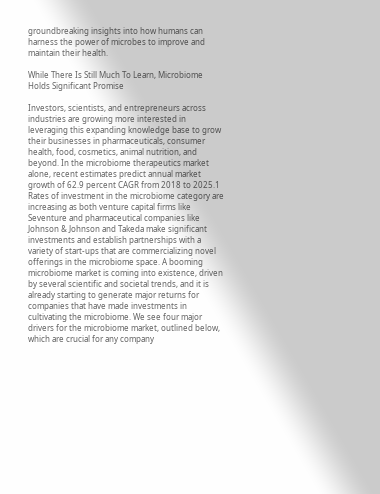groundbreaking insights into how humans can harness the power of microbes to improve and maintain their health.

While There Is Still Much To Learn, Microbiome Holds Significant Promise

Investors, scientists, and entrepreneurs across industries are growing more interested in leveraging this expanding knowledge base to grow their businesses in pharmaceuticals, consumer health, food, cosmetics, animal nutrition, and beyond. In the microbiome therapeutics market alone, recent estimates predict annual market growth of 62.9 percent CAGR from 2018 to 2025.1 Rates of investment in the microbiome category are increasing as both venture capital firms like Seventure and pharmaceutical companies like Johnson & Johnson and Takeda make significant investments and establish partnerships with a variety of start-ups that are commercializing novel offerings in the microbiome space. A booming microbiome market is coming into existence, driven by several scientific and societal trends, and it is already starting to generate major returns for companies that have made investments in cultivating the microbiome. We see four major drivers for the microbiome market, outlined below, which are crucial for any company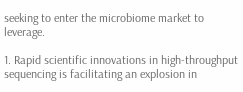seeking to enter the microbiome market to leverage.

1. Rapid scientific innovations in high-throughput sequencing is facilitating an explosion in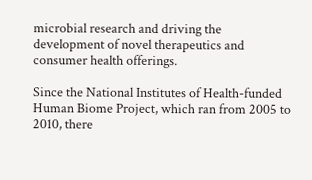microbial research and driving the development of novel therapeutics and consumer health offerings.

Since the National Institutes of Health-funded Human Biome Project, which ran from 2005 to 2010, there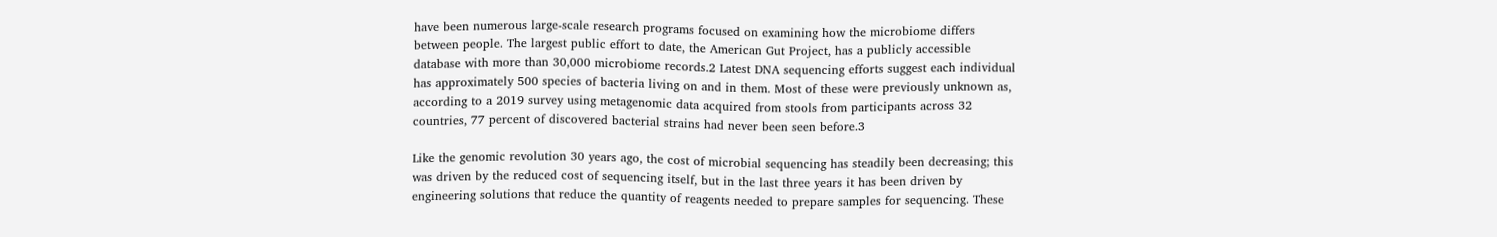have been numerous large-scale research programs focused on examining how the microbiome differs between people. The largest public effort to date, the American Gut Project, has a publicly accessible database with more than 30,000 microbiome records.2 Latest DNA sequencing efforts suggest each individual has approximately 500 species of bacteria living on and in them. Most of these were previously unknown as, according to a 2019 survey using metagenomic data acquired from stools from participants across 32 countries, 77 percent of discovered bacterial strains had never been seen before.3

Like the genomic revolution 30 years ago, the cost of microbial sequencing has steadily been decreasing; this was driven by the reduced cost of sequencing itself, but in the last three years it has been driven by engineering solutions that reduce the quantity of reagents needed to prepare samples for sequencing. These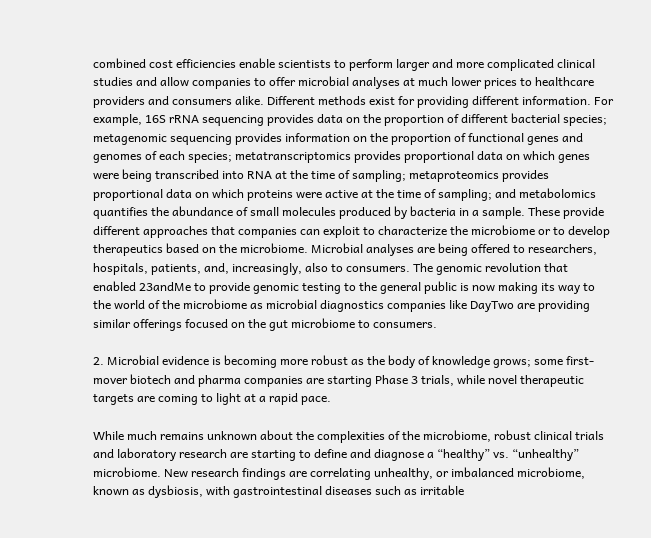combined cost efficiencies enable scientists to perform larger and more complicated clinical studies and allow companies to offer microbial analyses at much lower prices to healthcare providers and consumers alike. Different methods exist for providing different information. For example, 16S rRNA sequencing provides data on the proportion of different bacterial species; metagenomic sequencing provides information on the proportion of functional genes and genomes of each species; metatranscriptomics provides proportional data on which genes were being transcribed into RNA at the time of sampling; metaproteomics provides proportional data on which proteins were active at the time of sampling; and metabolomics quantifies the abundance of small molecules produced by bacteria in a sample. These provide different approaches that companies can exploit to characterize the microbiome or to develop therapeutics based on the microbiome. Microbial analyses are being offered to researchers, hospitals, patients, and, increasingly, also to consumers. The genomic revolution that enabled 23andMe to provide genomic testing to the general public is now making its way to the world of the microbiome as microbial diagnostics companies like DayTwo are providing similar offerings focused on the gut microbiome to consumers.

2. Microbial evidence is becoming more robust as the body of knowledge grows; some first-mover biotech and pharma companies are starting Phase 3 trials, while novel therapeutic targets are coming to light at a rapid pace.

While much remains unknown about the complexities of the microbiome, robust clinical trials and laboratory research are starting to define and diagnose a “healthy” vs. “unhealthy” microbiome. New research findings are correlating unhealthy, or imbalanced microbiome, known as dysbiosis, with gastrointestinal diseases such as irritable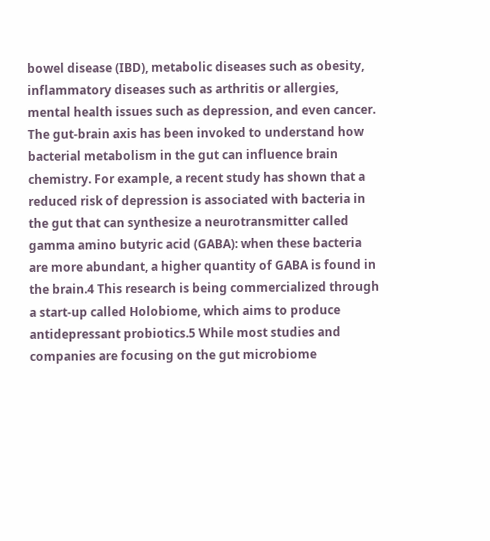bowel disease (IBD), metabolic diseases such as obesity, inflammatory diseases such as arthritis or allergies, mental health issues such as depression, and even cancer. The gut-brain axis has been invoked to understand how bacterial metabolism in the gut can influence brain chemistry. For example, a recent study has shown that a reduced risk of depression is associated with bacteria in the gut that can synthesize a neurotransmitter called gamma amino butyric acid (GABA): when these bacteria are more abundant, a higher quantity of GABA is found in the brain.4 This research is being commercialized through a start-up called Holobiome, which aims to produce antidepressant probiotics.5 While most studies and companies are focusing on the gut microbiome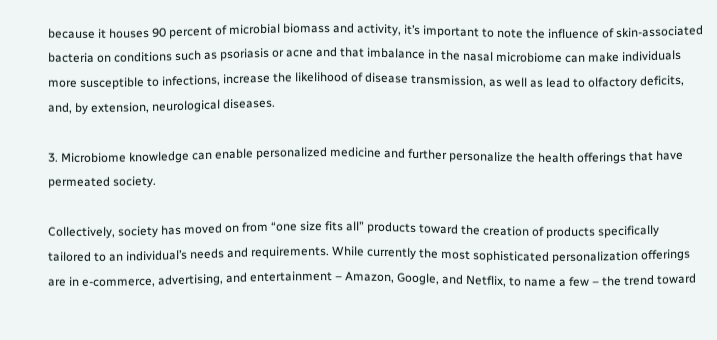because it houses 90 percent of microbial biomass and activity, it’s important to note the influence of skin-associated bacteria on conditions such as psoriasis or acne and that imbalance in the nasal microbiome can make individuals more susceptible to infections, increase the likelihood of disease transmission, as well as lead to olfactory deficits, and, by extension, neurological diseases.

3. Microbiome knowledge can enable personalized medicine and further personalize the health offerings that have permeated society.

Collectively, society has moved on from “one size fits all” products toward the creation of products specifically tailored to an individual’s needs and requirements. While currently the most sophisticated personalization offerings are in e-commerce, advertising, and entertainment – Amazon, Google, and Netflix, to name a few – the trend toward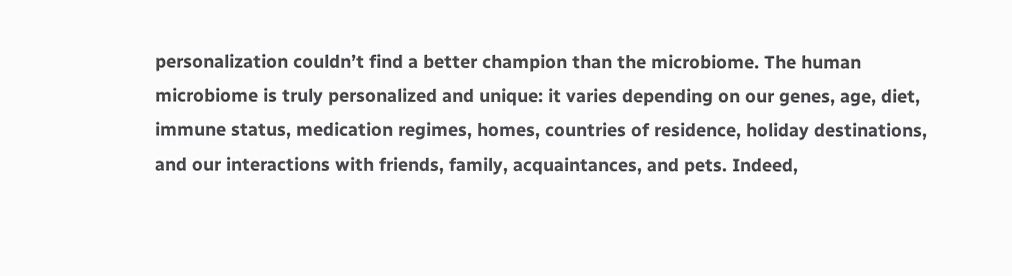personalization couldn’t find a better champion than the microbiome. The human microbiome is truly personalized and unique: it varies depending on our genes, age, diet, immune status, medication regimes, homes, countries of residence, holiday destinations, and our interactions with friends, family, acquaintances, and pets. Indeed,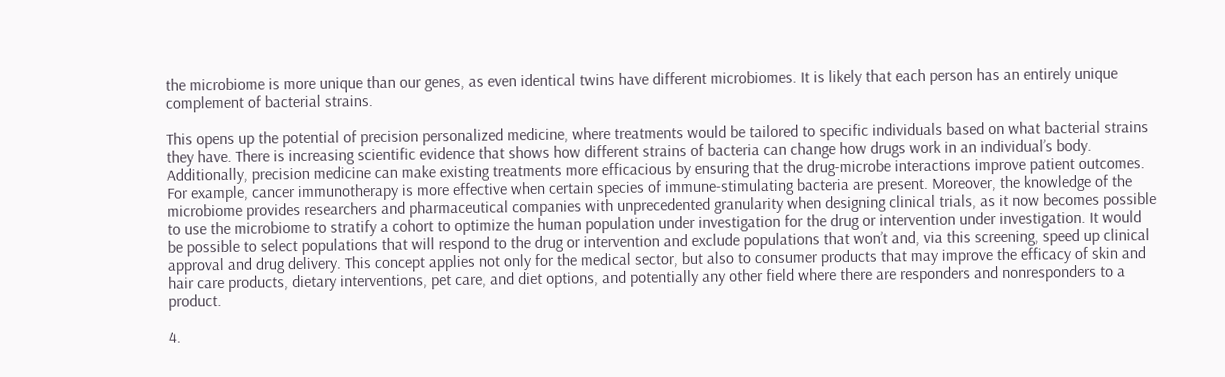the microbiome is more unique than our genes, as even identical twins have different microbiomes. It is likely that each person has an entirely unique complement of bacterial strains.

This opens up the potential of precision personalized medicine, where treatments would be tailored to specific individuals based on what bacterial strains they have. There is increasing scientific evidence that shows how different strains of bacteria can change how drugs work in an individual’s body. Additionally, precision medicine can make existing treatments more efficacious by ensuring that the drug-microbe interactions improve patient outcomes. For example, cancer immunotherapy is more effective when certain species of immune-stimulating bacteria are present. Moreover, the knowledge of the microbiome provides researchers and pharmaceutical companies with unprecedented granularity when designing clinical trials, as it now becomes possible to use the microbiome to stratify a cohort to optimize the human population under investigation for the drug or intervention under investigation. It would be possible to select populations that will respond to the drug or intervention and exclude populations that won’t and, via this screening, speed up clinical approval and drug delivery. This concept applies not only for the medical sector, but also to consumer products that may improve the efficacy of skin and hair care products, dietary interventions, pet care, and diet options, and potentially any other field where there are responders and nonresponders to a product.

4.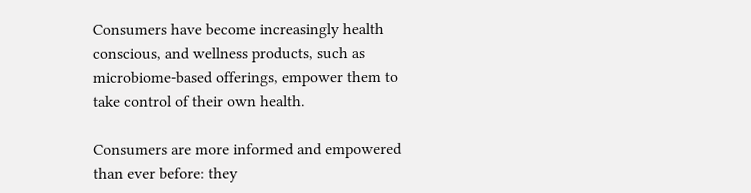Consumers have become increasingly health conscious, and wellness products, such as microbiome-based offerings, empower them to take control of their own health.

Consumers are more informed and empowered than ever before: they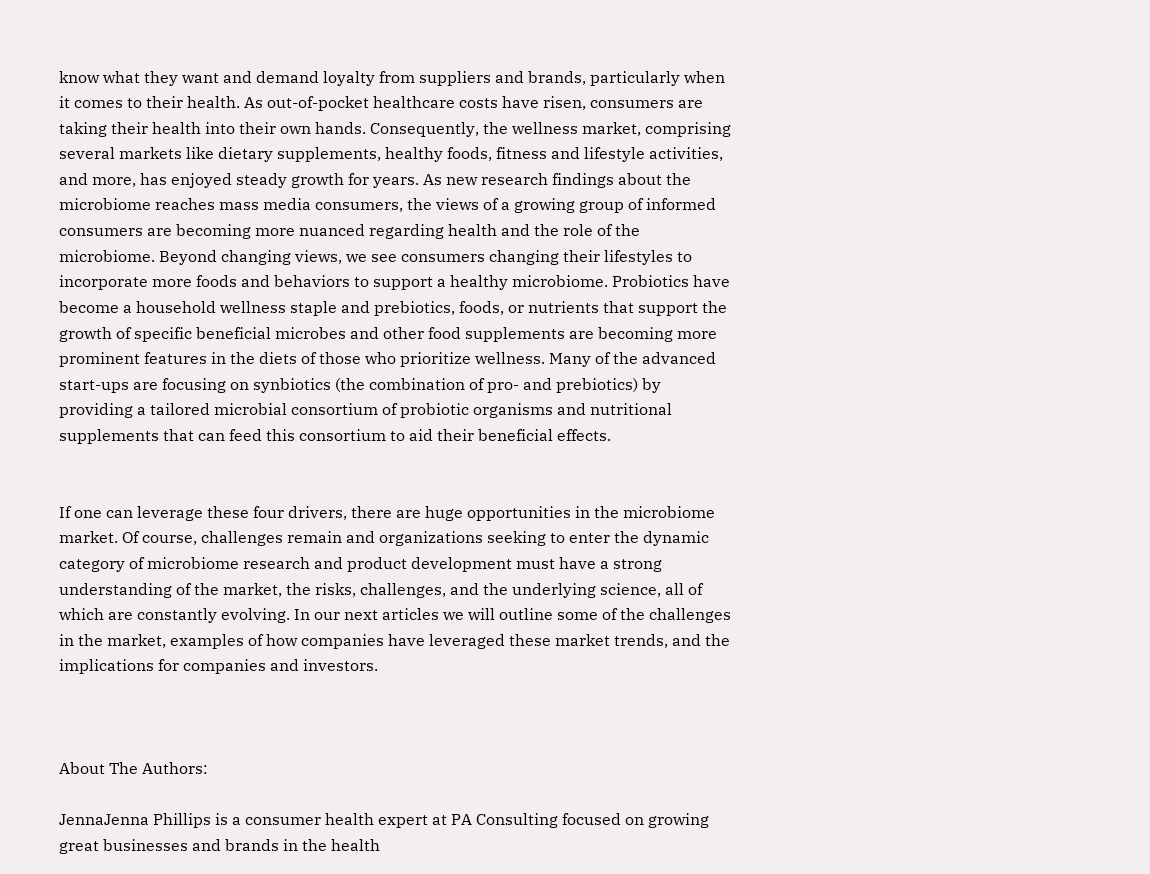know what they want and demand loyalty from suppliers and brands, particularly when it comes to their health. As out-of-pocket healthcare costs have risen, consumers are taking their health into their own hands. Consequently, the wellness market, comprising several markets like dietary supplements, healthy foods, fitness and lifestyle activities, and more, has enjoyed steady growth for years. As new research findings about the microbiome reaches mass media consumers, the views of a growing group of informed consumers are becoming more nuanced regarding health and the role of the microbiome. Beyond changing views, we see consumers changing their lifestyles to incorporate more foods and behaviors to support a healthy microbiome. Probiotics have become a household wellness staple and prebiotics, foods, or nutrients that support the growth of specific beneficial microbes and other food supplements are becoming more prominent features in the diets of those who prioritize wellness. Many of the advanced start-ups are focusing on synbiotics (the combination of pro- and prebiotics) by providing a tailored microbial consortium of probiotic organisms and nutritional supplements that can feed this consortium to aid their beneficial effects.


If one can leverage these four drivers, there are huge opportunities in the microbiome market. Of course, challenges remain and organizations seeking to enter the dynamic category of microbiome research and product development must have a strong understanding of the market, the risks, challenges, and the underlying science, all of which are constantly evolving. In our next articles we will outline some of the challenges in the market, examples of how companies have leveraged these market trends, and the implications for companies and investors.



About The Authors:

JennaJenna Phillips is a consumer health expert at PA Consulting focused on growing great businesses and brands in the health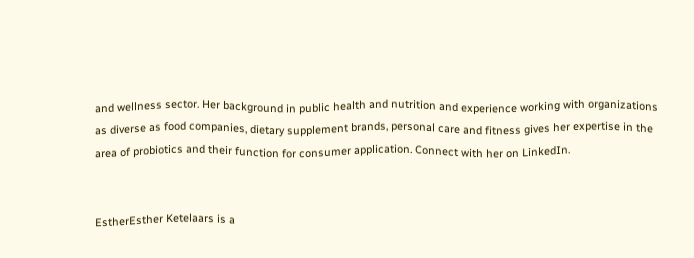and wellness sector. Her background in public health and nutrition and experience working with organizations as diverse as food companies, dietary supplement brands, personal care and fitness gives her expertise in the area of probiotics and their function for consumer application. Connect with her on LinkedIn.


EstherEsther Ketelaars is a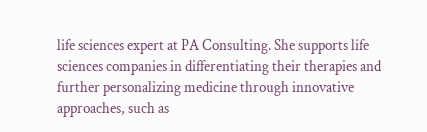life sciences expert at PA Consulting. She supports life sciences companies in differentiating their therapies and further personalizing medicine through innovative approaches, such as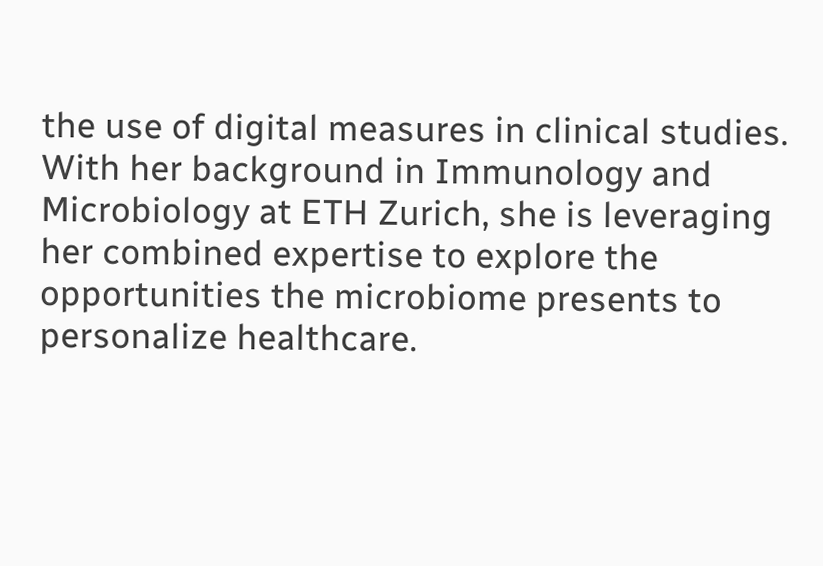the use of digital measures in clinical studies. With her background in Immunology and Microbiology at ETH Zurich, she is leveraging her combined expertise to explore the opportunities the microbiome presents to personalize healthcare.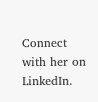Connect with her on LinkedIn.